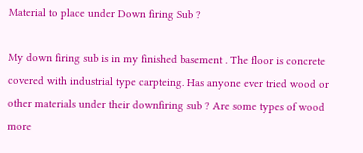Material to place under Down firing Sub ?

My down firing sub is in my finished basement . The floor is concrete covered with industrial type carpteing. Has anyone ever tried wood or other materials under their downfiring sub ? Are some types of wood more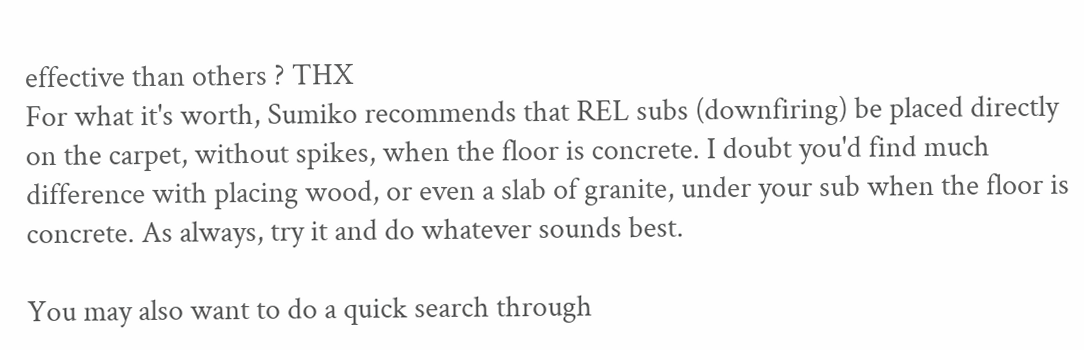effective than others ? THX
For what it's worth, Sumiko recommends that REL subs (downfiring) be placed directly on the carpet, without spikes, when the floor is concrete. I doubt you'd find much difference with placing wood, or even a slab of granite, under your sub when the floor is concrete. As always, try it and do whatever sounds best.

You may also want to do a quick search through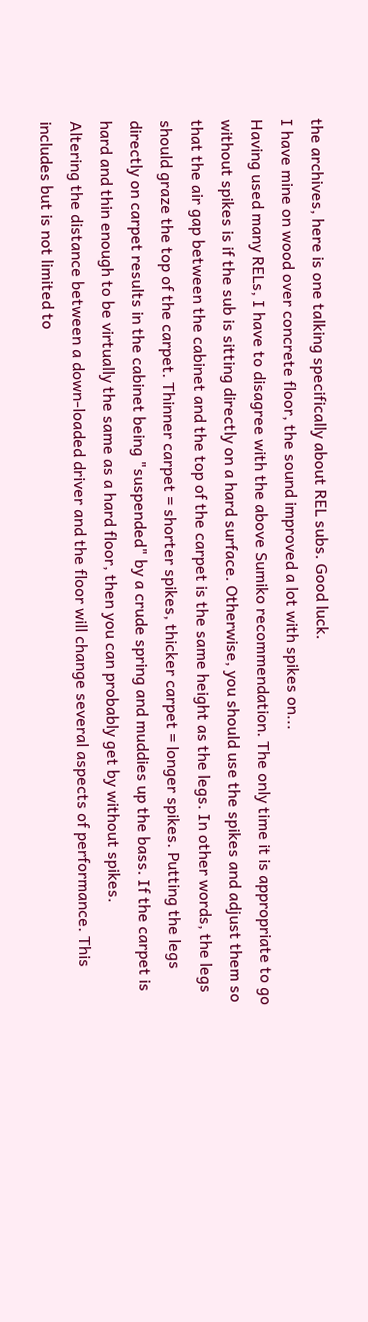the archives, here is one talking specifically about REL subs. Good luck.
I have mine on wood over concrete floor, the sound improved a lot with spikes on...
Having used many RELs, I have to disagree with the above Sumiko recommendation. The only time it is appropriate to go without spikes is if the sub is sitting directly on a hard surface. Otherwise, you should use the spikes and adjust them so that the air gap between the cabinet and the top of the carpet is the same height as the legs. In other words, the legs should graze the top of the carpet. Thinner carpet = shorter spikes, thicker carpet = longer spikes. Putting the legs directly on carpet results in the cabinet being "suspended" by a crude spring and muddies up the bass. If the carpet is hard and thin enough to be virtually the same as a hard floor, then you can probably get by without spikes.
Altering the distance between a down-loaded driver and the floor will change several aspects of performance. This includes but is not limited to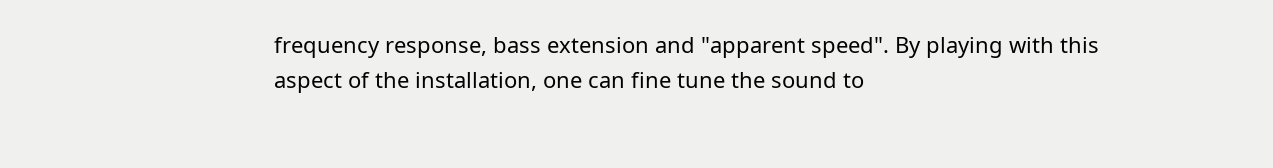frequency response, bass extension and "apparent speed". By playing with this aspect of the installation, one can fine tune the sound to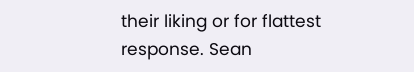their liking or for flattest response. Sean